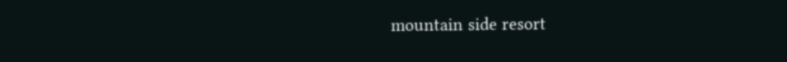mountain side resort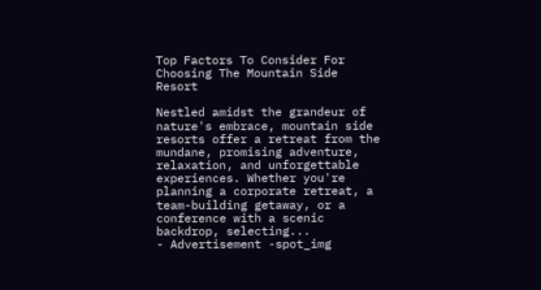Top Factors To Consider For Choosing The Mountain Side Resort

Nestled amidst the grandeur of nature's embrace, mountain side resorts offer a retreat from the mundane, promising adventure, relaxation, and unforgettable experiences. Whether you're planning a corporate retreat, a team-building getaway, or a conference with a scenic backdrop, selecting...
- Advertisement -spot_img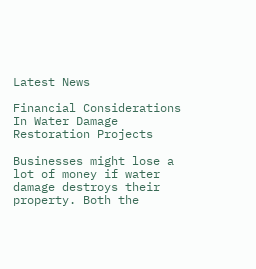Latest News

Financial Considerations In Water Damage Restoration Projects

Businesses might lose a lot of money if water damage destroys their property. Both the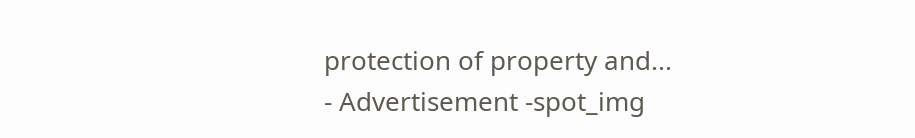protection of property and...
- Advertisement -spot_img